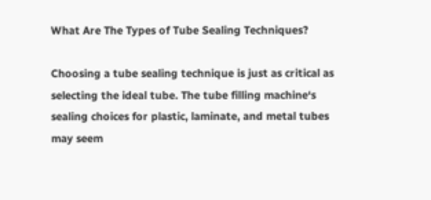What Are The Types of Tube Sealing Techniques?

Choosing a tube sealing technique is just as critical as selecting the ideal tube. The tube filling machine‘s sealing choices for plastic, laminate, and metal tubes may seem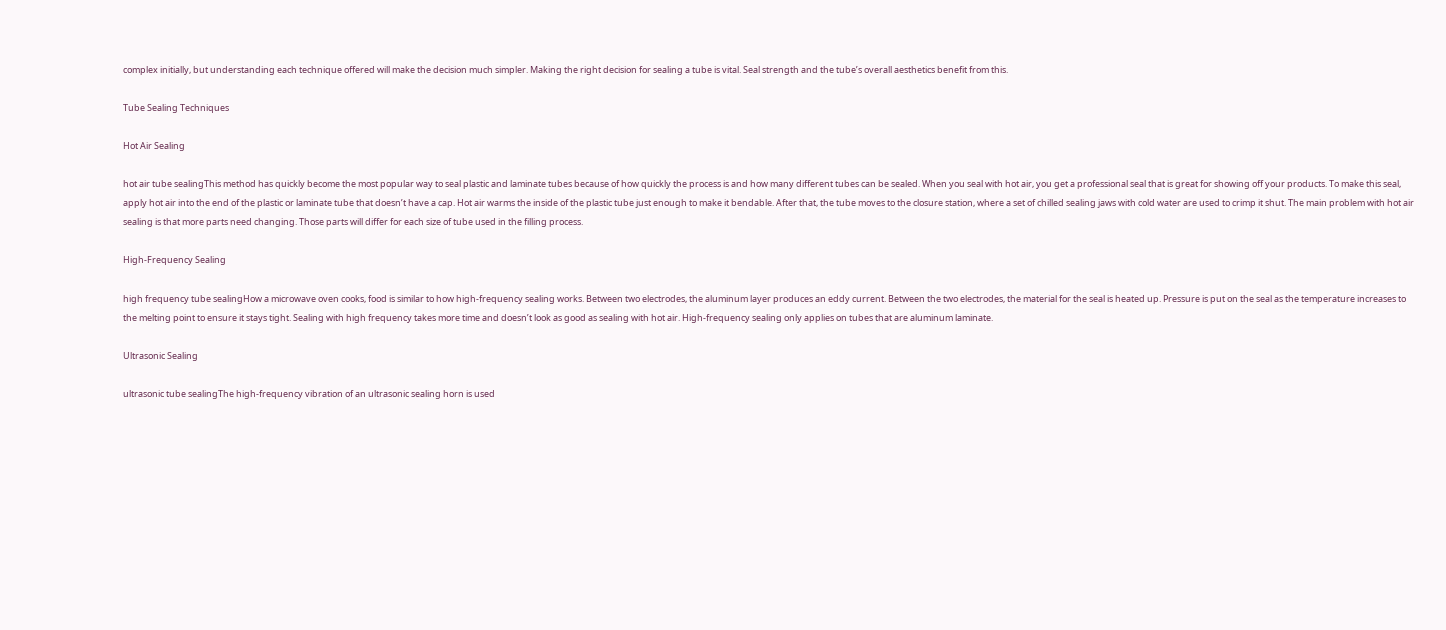complex initially, but understanding each technique offered will make the decision much simpler. Making the right decision for sealing a tube is vital. Seal strength and the tube’s overall aesthetics benefit from this.

Tube Sealing Techniques

Hot Air Sealing

hot air tube sealingThis method has quickly become the most popular way to seal plastic and laminate tubes because of how quickly the process is and how many different tubes can be sealed. When you seal with hot air, you get a professional seal that is great for showing off your products. To make this seal, apply hot air into the end of the plastic or laminate tube that doesn’t have a cap. Hot air warms the inside of the plastic tube just enough to make it bendable. After that, the tube moves to the closure station, where a set of chilled sealing jaws with cold water are used to crimp it shut. The main problem with hot air sealing is that more parts need changing. Those parts will differ for each size of tube used in the filling process.

High-Frequency Sealing

high frequency tube sealingHow a microwave oven cooks, food is similar to how high-frequency sealing works. Between two electrodes, the aluminum layer produces an eddy current. Between the two electrodes, the material for the seal is heated up. Pressure is put on the seal as the temperature increases to the melting point to ensure it stays tight. Sealing with high frequency takes more time and doesn’t look as good as sealing with hot air. High-frequency sealing only applies on tubes that are aluminum laminate.

Ultrasonic Sealing

ultrasonic tube sealingThe high-frequency vibration of an ultrasonic sealing horn is used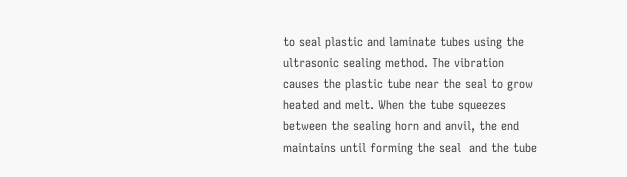to seal plastic and laminate tubes using the ultrasonic sealing method. The vibration causes the plastic tube near the seal to grow heated and melt. When the tube squeezes between the sealing horn and anvil, the end maintains until forming the seal  and the tube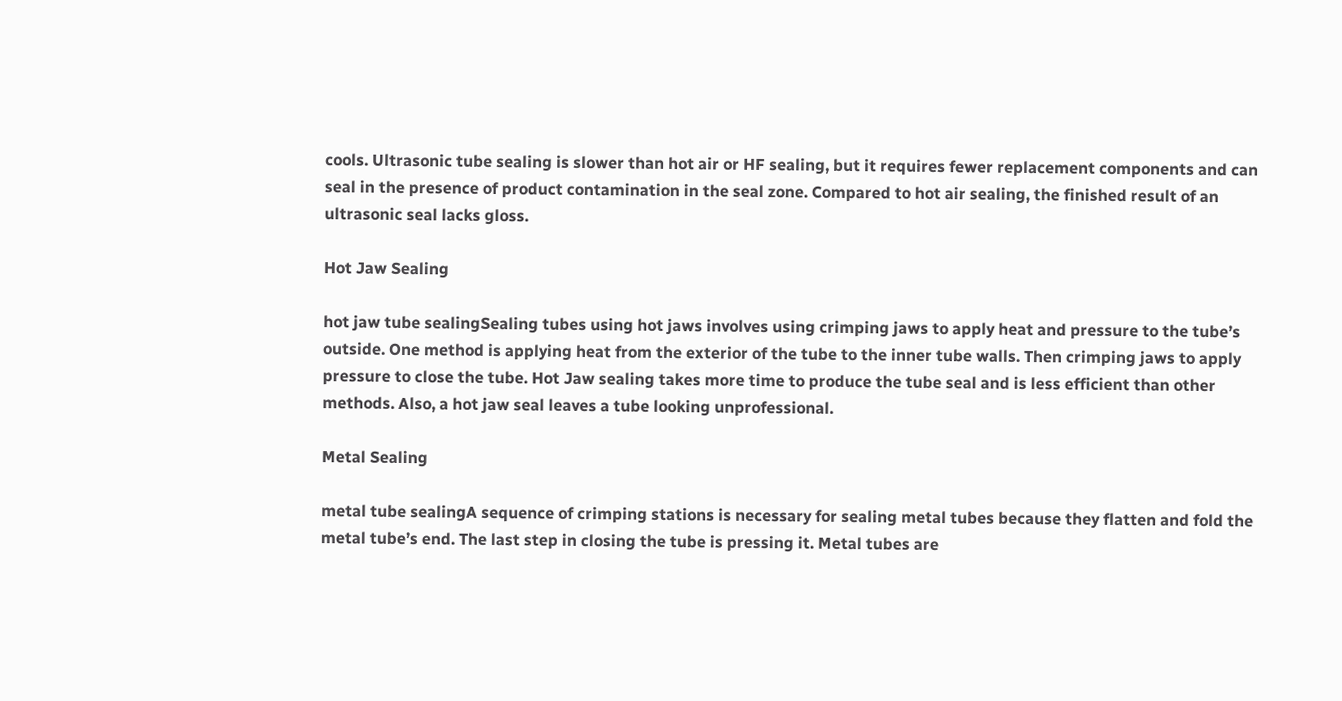cools. Ultrasonic tube sealing is slower than hot air or HF sealing, but it requires fewer replacement components and can seal in the presence of product contamination in the seal zone. Compared to hot air sealing, the finished result of an ultrasonic seal lacks gloss.

Hot Jaw Sealing

hot jaw tube sealingSealing tubes using hot jaws involves using crimping jaws to apply heat and pressure to the tube’s outside. One method is applying heat from the exterior of the tube to the inner tube walls. Then crimping jaws to apply pressure to close the tube. Hot Jaw sealing takes more time to produce the tube seal and is less efficient than other methods. Also, a hot jaw seal leaves a tube looking unprofessional.

Metal Sealing

metal tube sealingA sequence of crimping stations is necessary for sealing metal tubes because they flatten and fold the metal tube’s end. The last step in closing the tube is pressing it. Metal tubes are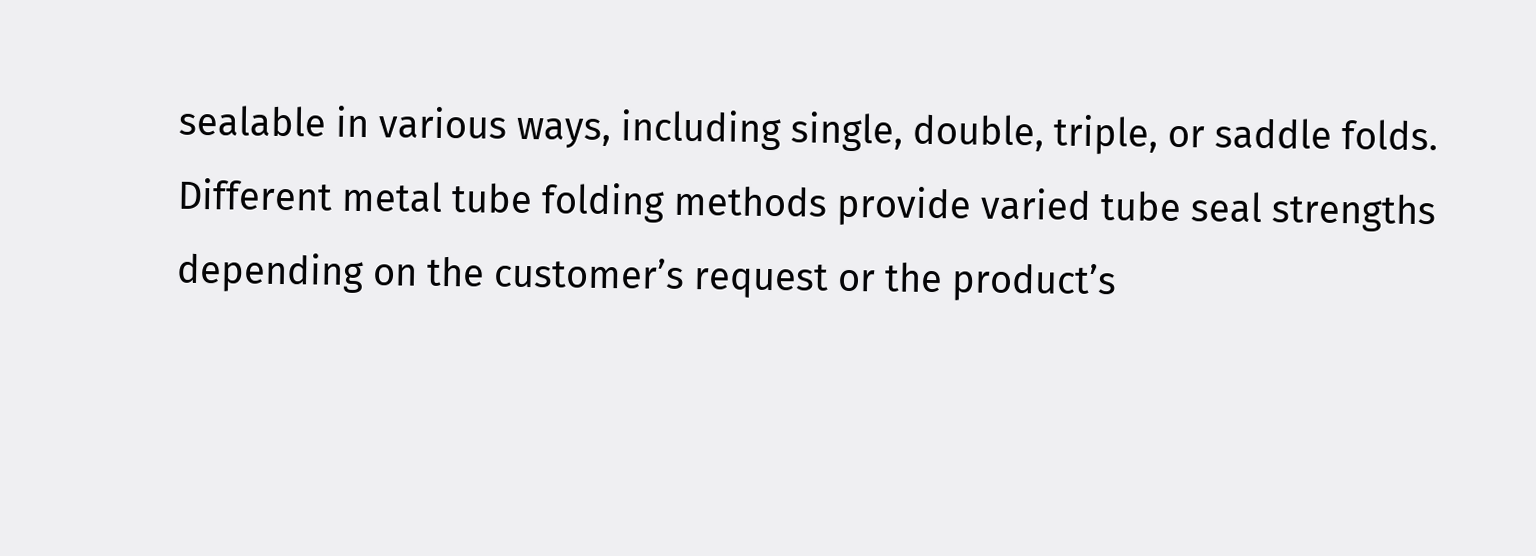sealable in various ways, including single, double, triple, or saddle folds. Different metal tube folding methods provide varied tube seal strengths depending on the customer’s request or the product’s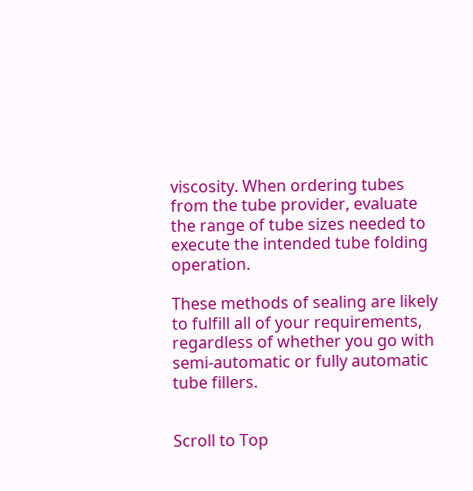viscosity. When ordering tubes from the tube provider, evaluate the range of tube sizes needed to execute the intended tube folding operation.

These methods of sealing are likely to fulfill all of your requirements, regardless of whether you go with semi-automatic or fully automatic tube fillers.


Scroll to Top